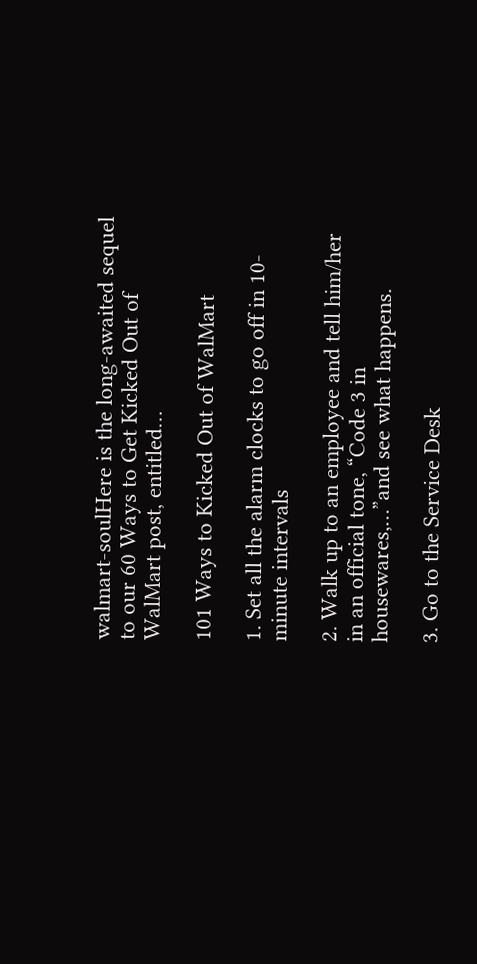walmart-soulHere is the long-awaited sequel to our 60 Ways to Get Kicked Out of WalMart post, entitled…

101 Ways to Kicked Out of WalMart

1. Set all the alarm clocks to go off in 10-minute intervals

2. Walk up to an employee and tell him/her in an official tone, “Code 3 in housewares,…”and see what happens.

3. Go to the Service Desk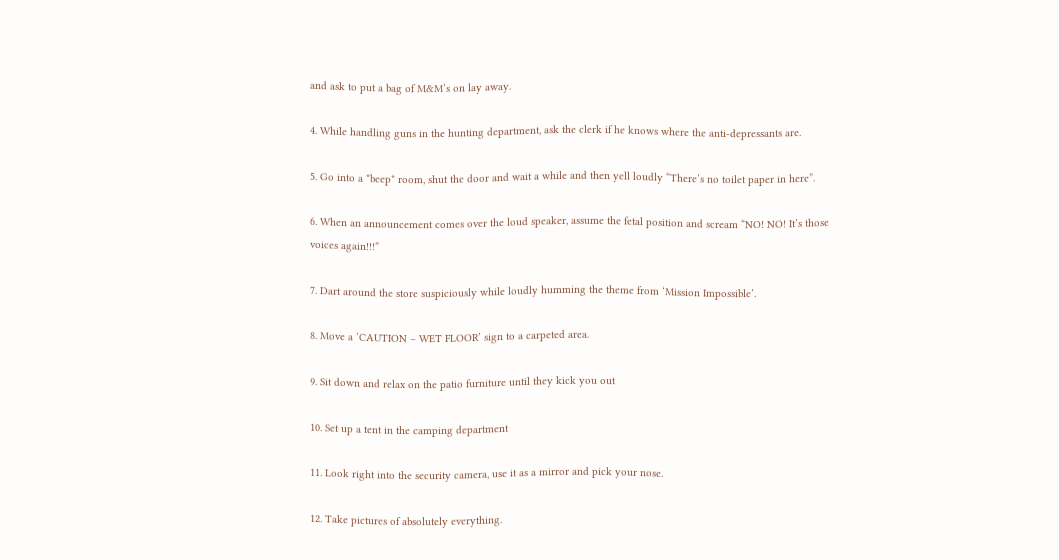and ask to put a bag of M&M’s on lay away.

4. While handling guns in the hunting department, ask the clerk if he knows where the anti-depressants are.

5. Go into a *beep* room, shut the door and wait a while and then yell loudly “There’s no toilet paper in here”.

6. When an announcement comes over the loud speaker, assume the fetal position and scream “NO! NO! It’s those voices again!!!”

7. Dart around the store suspiciously while loudly humming the theme from ‘Mission Impossible’.

8. Move a ‘CAUTION – WET FLOOR’ sign to a carpeted area.

9. Sit down and relax on the patio furniture until they kick you out

10. Set up a tent in the camping department

11. Look right into the security camera, use it as a mirror and pick your nose.

12. Take pictures of absolutely everything.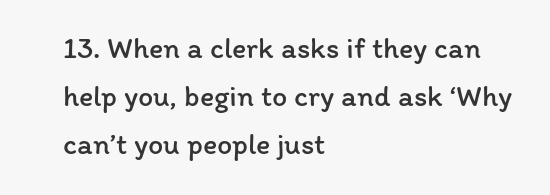13. When a clerk asks if they can help you, begin to cry and ask ‘Why can’t you people just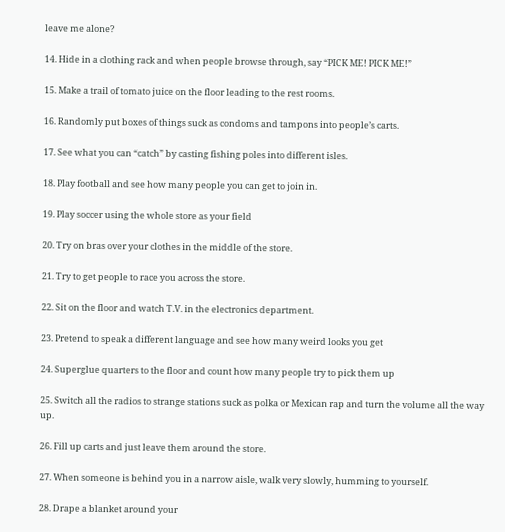leave me alone?

14. Hide in a clothing rack and when people browse through, say “PICK ME! PICK ME!”

15. Make a trail of tomato juice on the floor leading to the rest rooms.

16. Randomly put boxes of things suck as condoms and tampons into people’s carts.

17. See what you can “catch” by casting fishing poles into different isles.

18. Play football and see how many people you can get to join in.

19. Play soccer using the whole store as your field

20. Try on bras over your clothes in the middle of the store.

21. Try to get people to race you across the store.

22. Sit on the floor and watch T.V. in the electronics department.

23. Pretend to speak a different language and see how many weird looks you get

24. Superglue quarters to the floor and count how many people try to pick them up

25. Switch all the radios to strange stations suck as polka or Mexican rap and turn the volume all the way up.

26. Fill up carts and just leave them around the store.

27. When someone is behind you in a narrow aisle, walk very slowly, humming to yourself.

28. Drape a blanket around your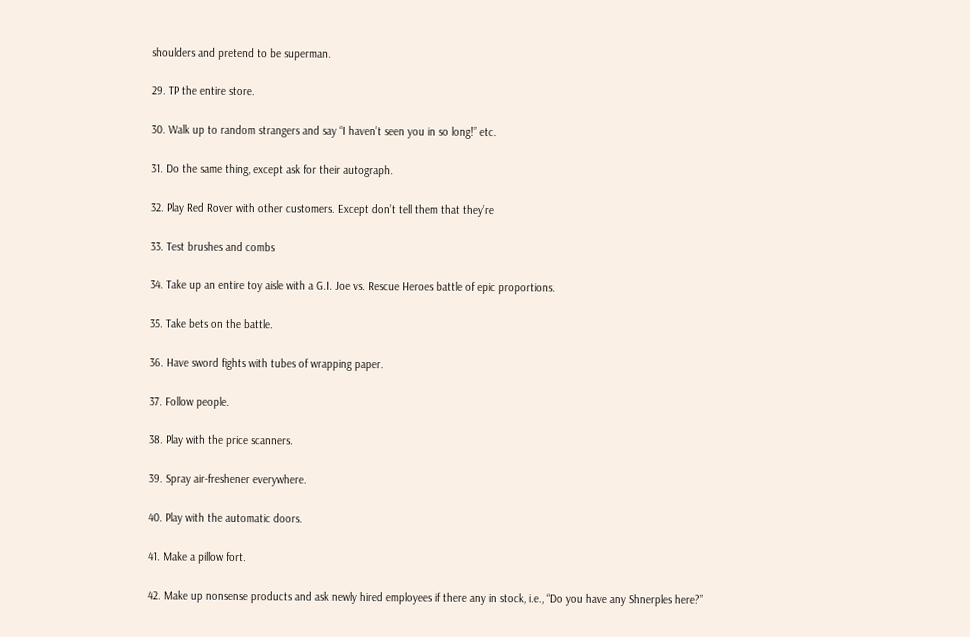shoulders and pretend to be superman.

29. TP the entire store.

30. Walk up to random strangers and say “I haven’t seen you in so long!” etc.

31. Do the same thing, except ask for their autograph.

32. Play Red Rover with other customers. Except don’t tell them that they’re

33. Test brushes and combs

34. Take up an entire toy aisle with a G.I. Joe vs. Rescue Heroes battle of epic proportions.

35. Take bets on the battle.

36. Have sword fights with tubes of wrapping paper.

37. Follow people.

38. Play with the price scanners.

39. Spray air-freshener everywhere.

40. Play with the automatic doors.

41. Make a pillow fort.

42. Make up nonsense products and ask newly hired employees if there any in stock, i.e., “Do you have any Shnerples here?”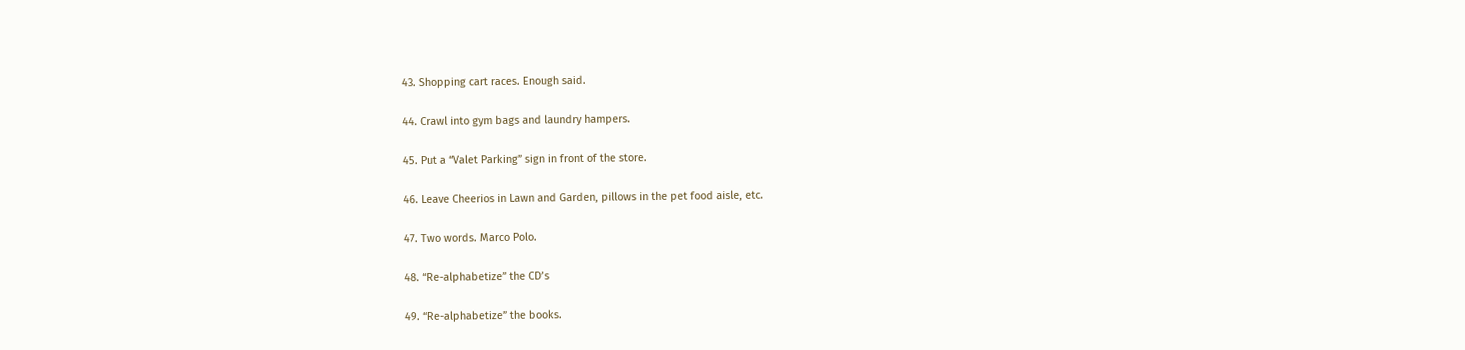43. Shopping cart races. Enough said.

44. Crawl into gym bags and laundry hampers.

45. Put a “Valet Parking” sign in front of the store.

46. Leave Cheerios in Lawn and Garden, pillows in the pet food aisle, etc.

47. Two words. Marco Polo.

48. “Re-alphabetize” the CD’s

49. “Re-alphabetize” the books.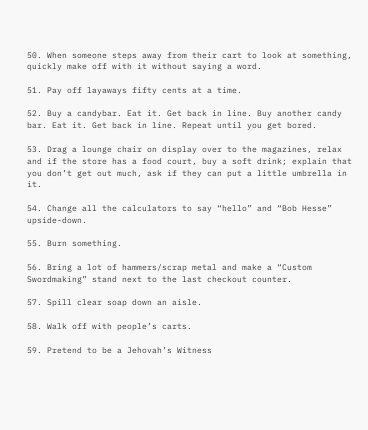50. When someone steps away from their cart to look at something, quickly make off with it without saying a word.

51. Pay off layaways fifty cents at a time.

52. Buy a candybar. Eat it. Get back in line. Buy another candy bar. Eat it. Get back in line. Repeat until you get bored.

53. Drag a lounge chair on display over to the magazines, relax and if the store has a food court, buy a soft drink; explain that you don’t get out much, ask if they can put a little umbrella in it.

54. Change all the calculators to say “hello” and “Bob Hesse” upside-down.

55. Burn something.

56. Bring a lot of hammers/scrap metal and make a “Custom Swordmaking” stand next to the last checkout counter.

57. Spill clear soap down an aisle.

58. Walk off with people’s carts.

59. Pretend to be a Jehovah’s Witness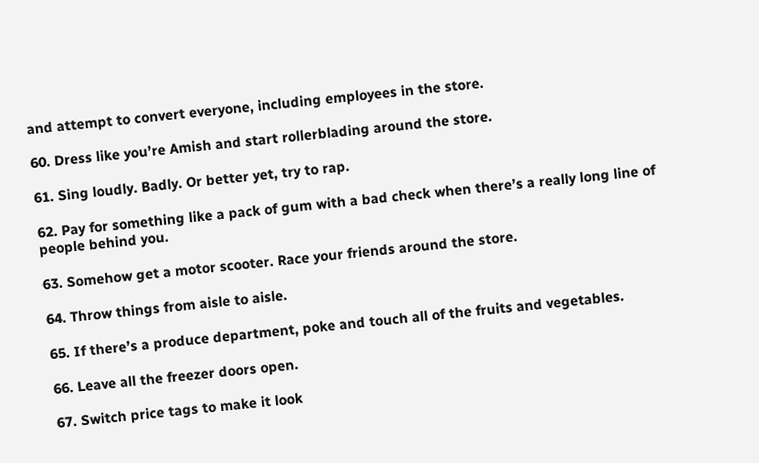and attempt to convert everyone, including employees in the store.

60. Dress like you’re Amish and start rollerblading around the store.

61. Sing loudly. Badly. Or better yet, try to rap.

62. Pay for something like a pack of gum with a bad check when there’s a really long line of people behind you.

63. Somehow get a motor scooter. Race your friends around the store.

64. Throw things from aisle to aisle.

65. If there’s a produce department, poke and touch all of the fruits and vegetables.

66. Leave all the freezer doors open.

67. Switch price tags to make it look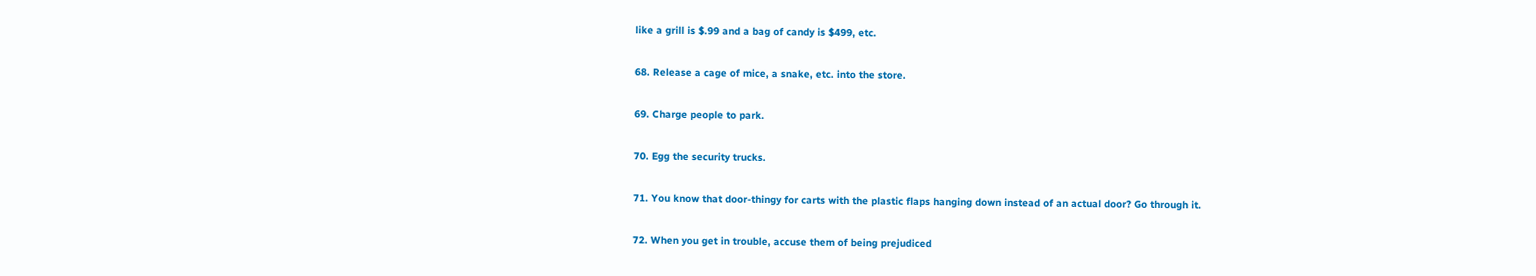like a grill is $.99 and a bag of candy is $499, etc.

68. Release a cage of mice, a snake, etc. into the store.

69. Charge people to park.

70. Egg the security trucks.

71. You know that door-thingy for carts with the plastic flaps hanging down instead of an actual door? Go through it.

72. When you get in trouble, accuse them of being prejudiced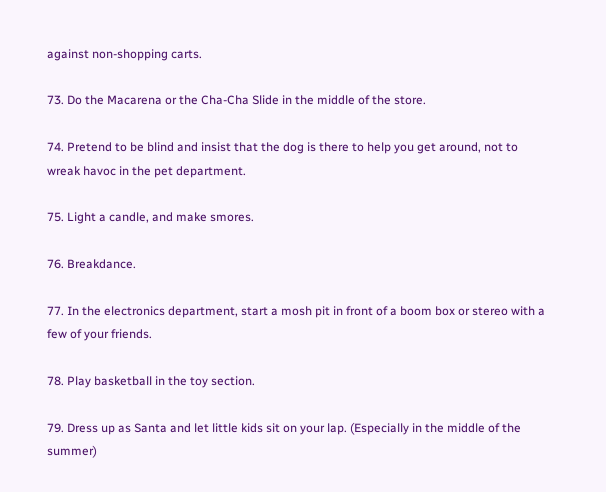against non-shopping carts.

73. Do the Macarena or the Cha-Cha Slide in the middle of the store.

74. Pretend to be blind and insist that the dog is there to help you get around, not to wreak havoc in the pet department.

75. Light a candle, and make smores.

76. Breakdance.

77. In the electronics department, start a mosh pit in front of a boom box or stereo with a few of your friends.

78. Play basketball in the toy section.

79. Dress up as Santa and let little kids sit on your lap. (Especially in the middle of the summer)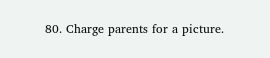80. Charge parents for a picture.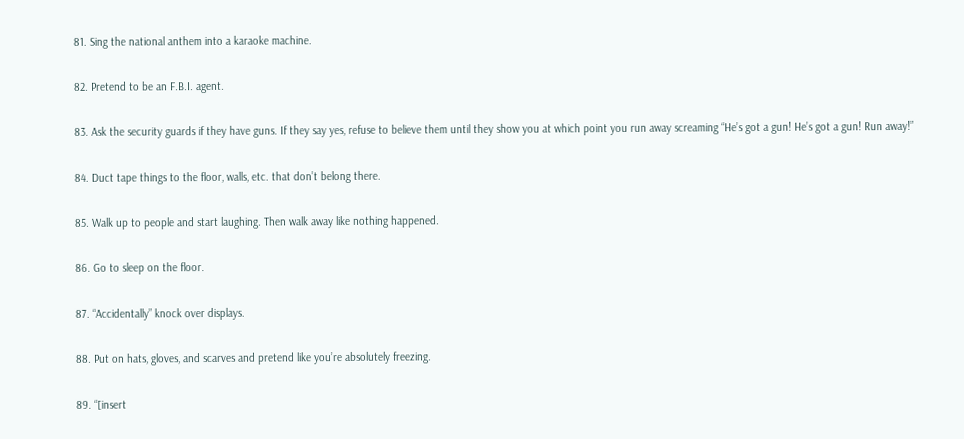81. Sing the national anthem into a karaoke machine.

82. Pretend to be an F.B.I. agent.

83. Ask the security guards if they have guns. If they say yes, refuse to believe them until they show you at which point you run away screaming “He’s got a gun! He’s got a gun! Run away!”

84. Duct tape things to the floor, walls, etc. that don’t belong there.

85. Walk up to people and start laughing. Then walk away like nothing happened.

86. Go to sleep on the floor.

87. “Accidentally” knock over displays.

88. Put on hats, gloves, and scarves and pretend like you’re absolutely freezing.

89. “[insert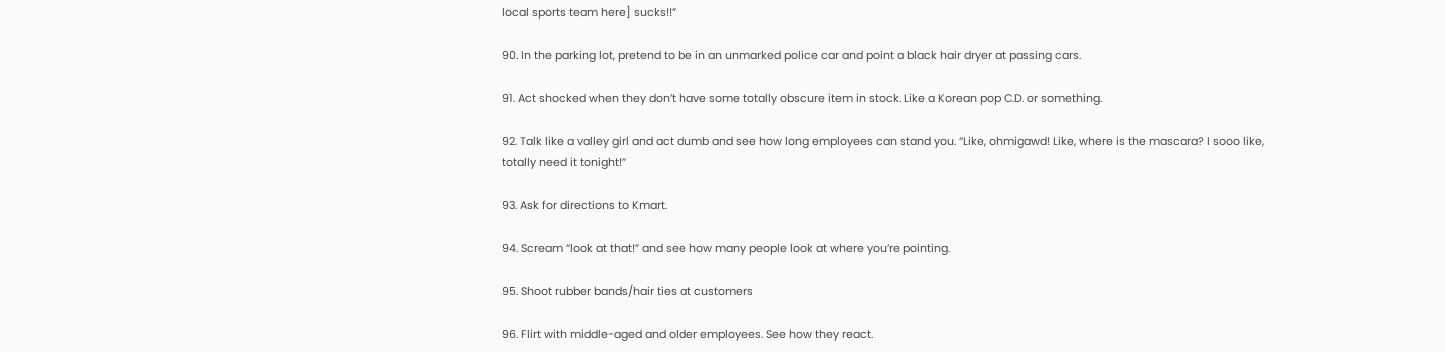local sports team here] sucks!!”

90. In the parking lot, pretend to be in an unmarked police car and point a black hair dryer at passing cars.

91. Act shocked when they don’t have some totally obscure item in stock. Like a Korean pop C.D. or something.

92. Talk like a valley girl and act dumb and see how long employees can stand you. “Like, ohmigawd! Like, where is the mascara? I sooo like, totally need it tonight!”

93. Ask for directions to Kmart.

94. Scream “look at that!” and see how many people look at where you’re pointing.

95. Shoot rubber bands/hair ties at customers

96. Flirt with middle-aged and older employees. See how they react.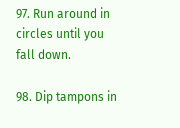97. Run around in circles until you fall down.

98. Dip tampons in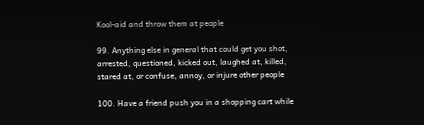Kool-aid and throw them at people

99. Anything else in general that could get you shot, arrested, questioned, kicked out, laughed at, killed, stared at, or confuse, annoy, or injure other people

100. Have a friend push you in a shopping cart while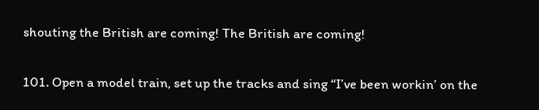shouting the British are coming! The British are coming!

101. Open a model train, set up the tracks and sing “I’ve been workin’ on the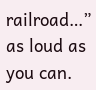railroad…” as loud as you can.